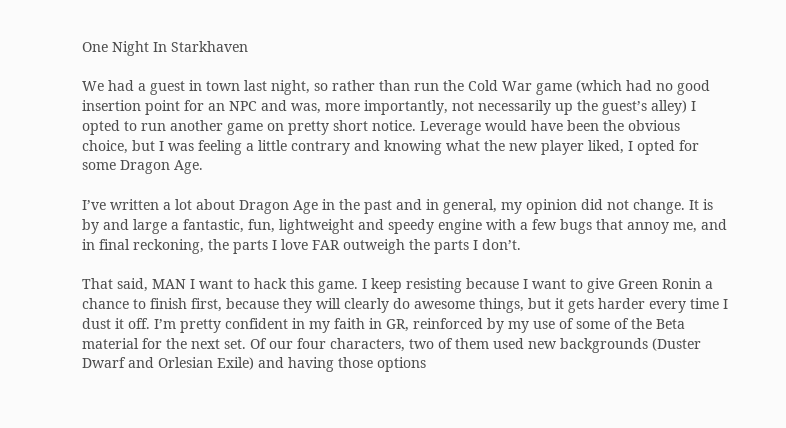One Night In Starkhaven

We had a guest in town last night, so rather than run the Cold War game (which had no good insertion point for an NPC and was, more importantly, not necessarily up the guest’s alley) I opted to run another game on pretty short notice. Leverage would have been the obvious choice, but I was feeling a little contrary and knowing what the new player liked, I opted for some Dragon Age.

I’ve written a lot about Dragon Age in the past and in general, my opinion did not change. It is by and large a fantastic, fun, lightweight and speedy engine with a few bugs that annoy me, and in final reckoning, the parts I love FAR outweigh the parts I don’t.

That said, MAN I want to hack this game. I keep resisting because I want to give Green Ronin a chance to finish first, because they will clearly do awesome things, but it gets harder every time I dust it off. I’m pretty confident in my faith in GR, reinforced by my use of some of the Beta material for the next set. Of our four characters, two of them used new backgrounds (Duster Dwarf and Orlesian Exile) and having those options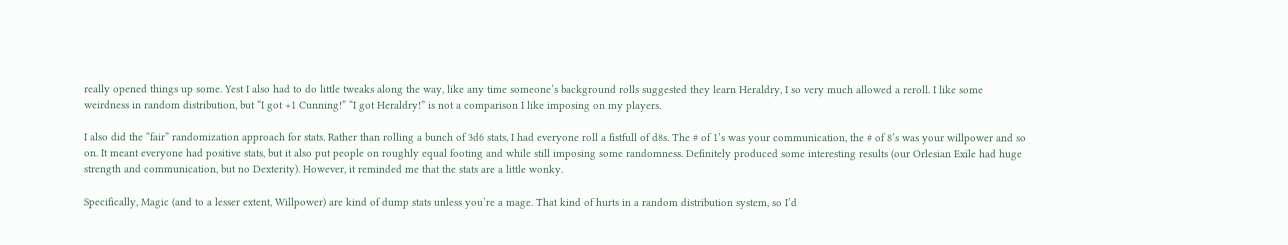really opened things up some. Yest I also had to do little tweaks along the way, like any time someone’s background rolls suggested they learn Heraldry, I so very much allowed a reroll. I like some weirdness in random distribution, but “I got +1 Cunning!” “I got Heraldry!” is not a comparison I like imposing on my players.

I also did the “fair” randomization approach for stats. Rather than rolling a bunch of 3d6 stats, I had everyone roll a fistfull of d8s. The # of 1’s was your communication, the # of 8’s was your willpower and so on. It meant everyone had positive stats, but it also put people on roughly equal footing and while still imposing some randomness. Definitely produced some interesting results (our Orlesian Exile had huge strength and communication, but no Dexterity). However, it reminded me that the stats are a little wonky.

Specifically, Magic (and to a lesser extent, Willpower) are kind of dump stats unless you’re a mage. That kind of hurts in a random distribution system, so I’d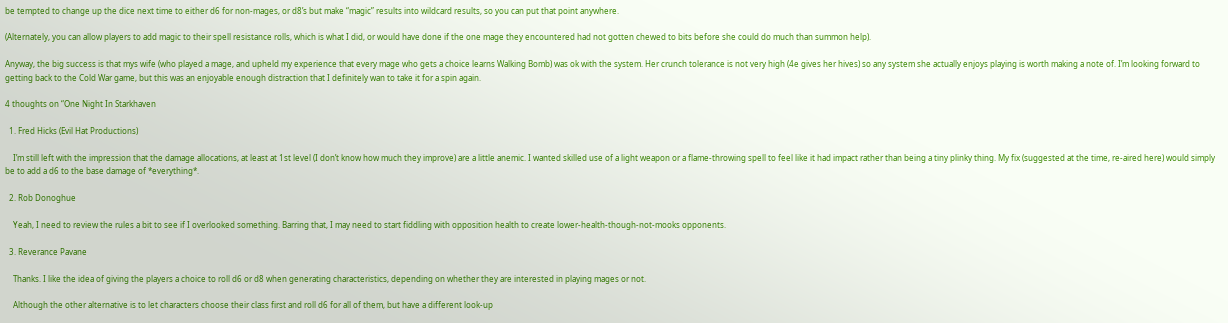be tempted to change up the dice next time to either d6 for non-mages, or d8’s but make “magic” results into wildcard results, so you can put that point anywhere.

(Alternately, you can allow players to add magic to their spell resistance rolls, which is what I did, or would have done if the one mage they encountered had not gotten chewed to bits before she could do much than summon help).

Anyway, the big success is that mys wife (who played a mage, and upheld my experience that every mage who gets a choice learns Walking Bomb) was ok with the system. Her crunch tolerance is not very high (4e gives her hives) so any system she actually enjoys playing is worth making a note of. I’m looking forward to getting back to the Cold War game, but this was an enjoyable enough distraction that I definitely wan to take it for a spin again.

4 thoughts on “One Night In Starkhaven

  1. Fred Hicks (Evil Hat Productions)

    I’m still left with the impression that the damage allocations, at least at 1st level (I don’t know how much they improve) are a little anemic. I wanted skilled use of a light weapon or a flame-throwing spell to feel like it had impact rather than being a tiny plinky thing. My fix (suggested at the time, re-aired here) would simply be to add a d6 to the base damage of *everything*.

  2. Rob Donoghue

    Yeah, I need to review the rules a bit to see if I overlooked something. Barring that, I may need to start fiddling with opposition health to create lower-health-though-not-mooks opponents.

  3. Reverance Pavane

    Thanks. I like the idea of giving the players a choice to roll d6 or d8 when generating characteristics, depending on whether they are interested in playing mages or not.

    Although the other alternative is to let characters choose their class first and roll d6 for all of them, but have a different look-up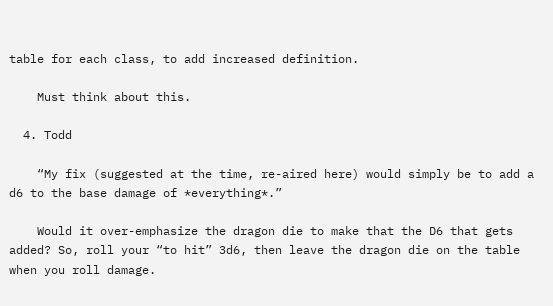table for each class, to add increased definition.

    Must think about this.

  4. Todd

    “My fix (suggested at the time, re-aired here) would simply be to add a d6 to the base damage of *everything*.”

    Would it over-emphasize the dragon die to make that the D6 that gets added? So, roll your “to hit” 3d6, then leave the dragon die on the table when you roll damage.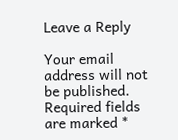Leave a Reply

Your email address will not be published. Required fields are marked *